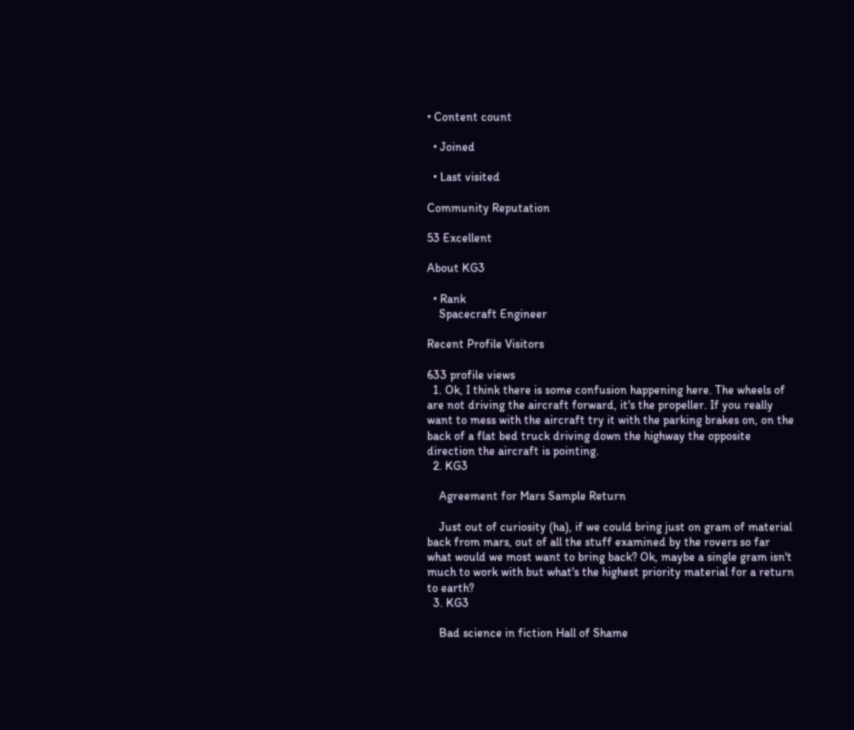• Content count

  • Joined

  • Last visited

Community Reputation

53 Excellent

About KG3

  • Rank
    Spacecraft Engineer

Recent Profile Visitors

633 profile views
  1. Ok, I think there is some confusion happening here. The wheels of are not driving the aircraft forward, it's the propeller. If you really want to mess with the aircraft try it with the parking brakes on, on the back of a flat bed truck driving down the highway the opposite direction the aircraft is pointing.
  2. KG3

    Agreement for Mars Sample Return

    Just out of curiosity (ha), if we could bring just on gram of material back from mars, out of all the stuff examined by the rovers so far what would we most want to bring back? Ok, maybe a single gram isn't much to work with but what's the highest priority material for a return to earth?
  3. KG3

    Bad science in fiction Hall of Shame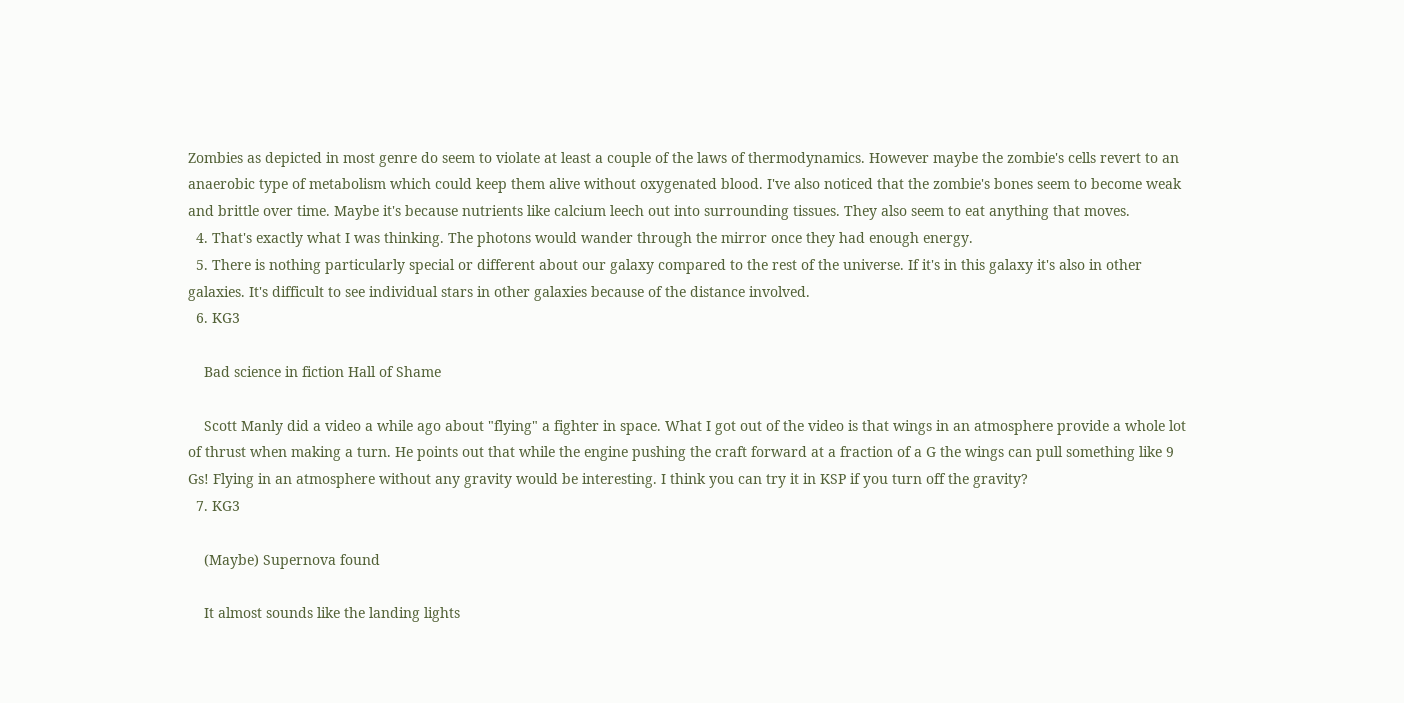Zombies as depicted in most genre do seem to violate at least a couple of the laws of thermodynamics. However maybe the zombie's cells revert to an anaerobic type of metabolism which could keep them alive without oxygenated blood. I've also noticed that the zombie's bones seem to become weak and brittle over time. Maybe it's because nutrients like calcium leech out into surrounding tissues. They also seem to eat anything that moves.
  4. That's exactly what I was thinking. The photons would wander through the mirror once they had enough energy.
  5. There is nothing particularly special or different about our galaxy compared to the rest of the universe. If it's in this galaxy it's also in other galaxies. It's difficult to see individual stars in other galaxies because of the distance involved.
  6. KG3

    Bad science in fiction Hall of Shame

    Scott Manly did a video a while ago about "flying" a fighter in space. What I got out of the video is that wings in an atmosphere provide a whole lot of thrust when making a turn. He points out that while the engine pushing the craft forward at a fraction of a G the wings can pull something like 9 Gs! Flying in an atmosphere without any gravity would be interesting. I think you can try it in KSP if you turn off the gravity?
  7. KG3

    (Maybe) Supernova found

    It almost sounds like the landing lights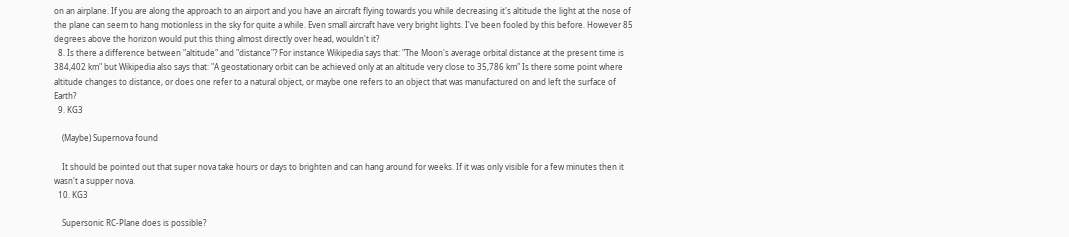on an airplane. If you are along the approach to an airport and you have an aircraft flying towards you while decreasing it's altitude the light at the nose of the plane can seem to hang motionless in the sky for quite a while. Even small aircraft have very bright lights. I've been fooled by this before. However 85 degrees above the horizon would put this thing almost directly over head, wouldn't it?
  8. Is there a difference between "altitude" and "distance"? For instance Wikipedia says that: "The Moon's average orbital distance at the present time is 384,402 km" but Wikipedia also says that: "A geostationary orbit can be achieved only at an altitude very close to 35,786 km" Is there some point where altitude changes to distance, or does one refer to a natural object, or maybe one refers to an object that was manufactured on and left the surface of Earth?
  9. KG3

    (Maybe) Supernova found

    It should be pointed out that super nova take hours or days to brighten and can hang around for weeks. If it was only visible for a few minutes then it wasn't a supper nova.
  10. KG3

    Supersonic RC-Plane does is possible?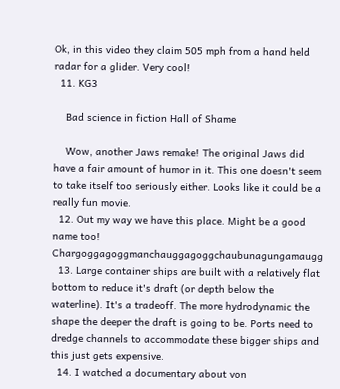Ok, in this video they claim 505 mph from a hand held radar for a glider. Very cool!
  11. KG3

    Bad science in fiction Hall of Shame

    Wow, another Jaws remake! The original Jaws did have a fair amount of humor in it. This one doesn't seem to take itself too seriously either. Looks like it could be a really fun movie.
  12. Out my way we have this place. Might be a good name too! Chargoggagoggmanchauggagoggchaubunagungamaugg
  13. Large container ships are built with a relatively flat bottom to reduce it's draft (or depth below the waterline). It's a tradeoff. The more hydrodynamic the shape the deeper the draft is going to be. Ports need to dredge channels to accommodate these bigger ships and this just gets expensive.
  14. I watched a documentary about von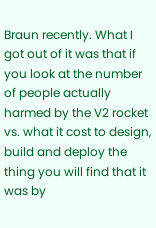Braun recently. What I got out of it was that if you look at the number of people actually harmed by the V2 rocket vs. what it cost to design, build and deploy the thing you will find that it was by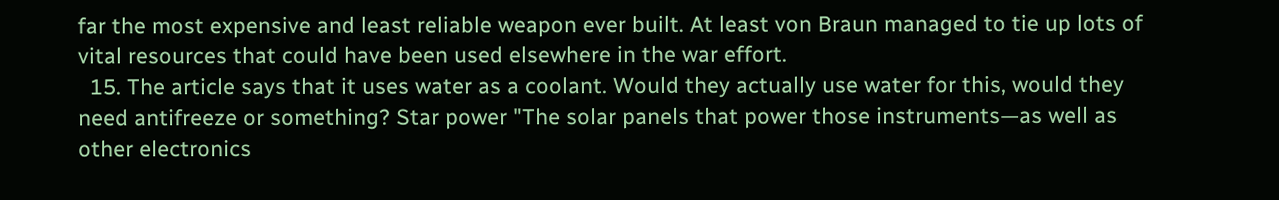far the most expensive and least reliable weapon ever built. At least von Braun managed to tie up lots of vital resources that could have been used elsewhere in the war effort.
  15. The article says that it uses water as a coolant. Would they actually use water for this, would they need antifreeze or something? Star power "The solar panels that power those instruments—as well as other electronics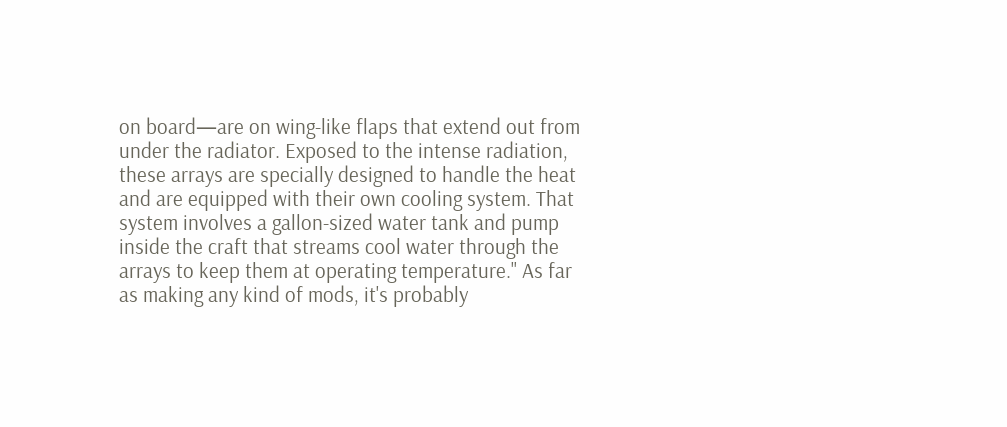on board—are on wing-like flaps that extend out from under the radiator. Exposed to the intense radiation, these arrays are specially designed to handle the heat and are equipped with their own cooling system. That system involves a gallon-sized water tank and pump inside the craft that streams cool water through the arrays to keep them at operating temperature." As far as making any kind of mods, it's probably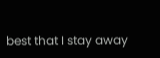best that I stay away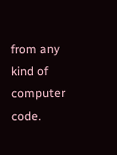from any kind of computer code.